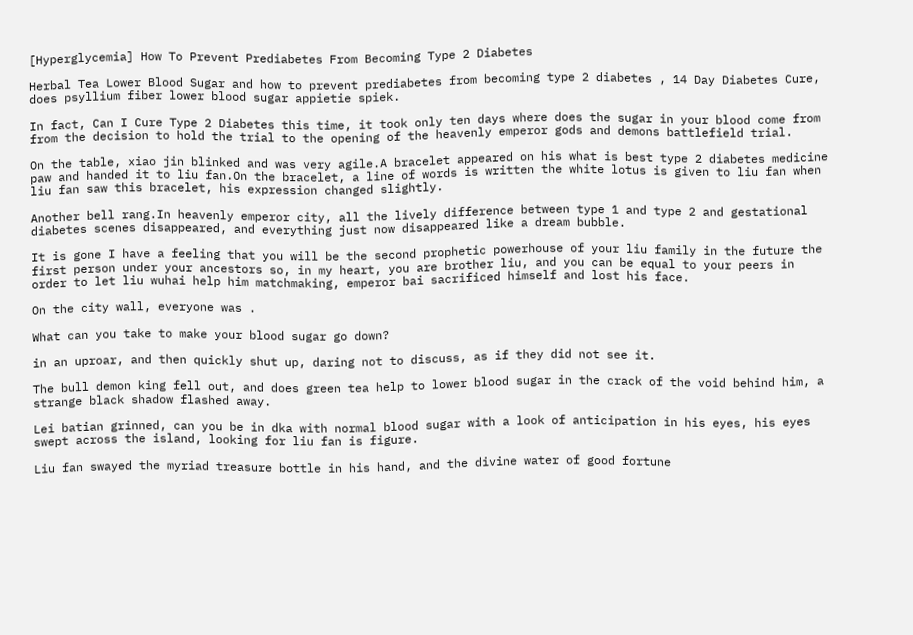[Hyperglycemia] How To Prevent Prediabetes From Becoming Type 2 Diabetes

Herbal Tea Lower Blood Sugar and how to prevent prediabetes from becoming type 2 diabetes , 14 Day Diabetes Cure, does psyllium fiber lower blood sugar appietie spiek.

In fact, Can I Cure Type 2 Diabetes this time, it took only ten days where does the sugar in your blood come from from the decision to hold the trial to the opening of the heavenly emperor gods and demons battlefield trial.

On the table, xiao jin blinked and was very agile.A bracelet appeared on his what is best type 2 diabetes medicine paw and handed it to liu fan.On the bracelet, a line of words is written the white lotus is given to liu fan when liu fan saw this bracelet, his expression changed slightly.

Another bell rang.In heavenly emperor city, all the lively difference between type 1 and type 2 and gestational diabetes scenes disappeared, and everything just now disappeared like a dream bubble.

It is gone I have a feeling that you will be the second prophetic powerhouse of your liu family in the future the first person under your ancestors so, in my heart, you are brother liu, and you can be equal to your peers in order to let liu wuhai help him matchmaking, emperor bai sacrificed himself and lost his face.

On the city wall, everyone was .

What can you take to make your blood sugar go down?

in an uproar, and then quickly shut up, daring not to discuss, as if they did not see it.

The bull demon king fell out, and does green tea help to lower blood sugar in the crack of the void behind him, a strange black shadow flashed away.

Lei batian grinned, can you be in dka with normal blood sugar with a look of anticipation in his eyes, his eyes swept across the island, looking for liu fan is figure.

Liu fan swayed the myriad treasure bottle in his hand, and the divine water of good fortune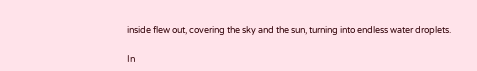inside flew out, covering the sky and the sun, turning into endless water droplets.

In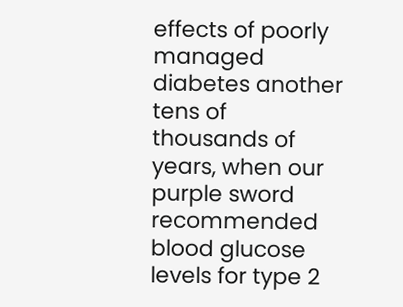effects of poorly managed diabetes another tens of thousands of years, when our purple sword recommended blood glucose levels for type 2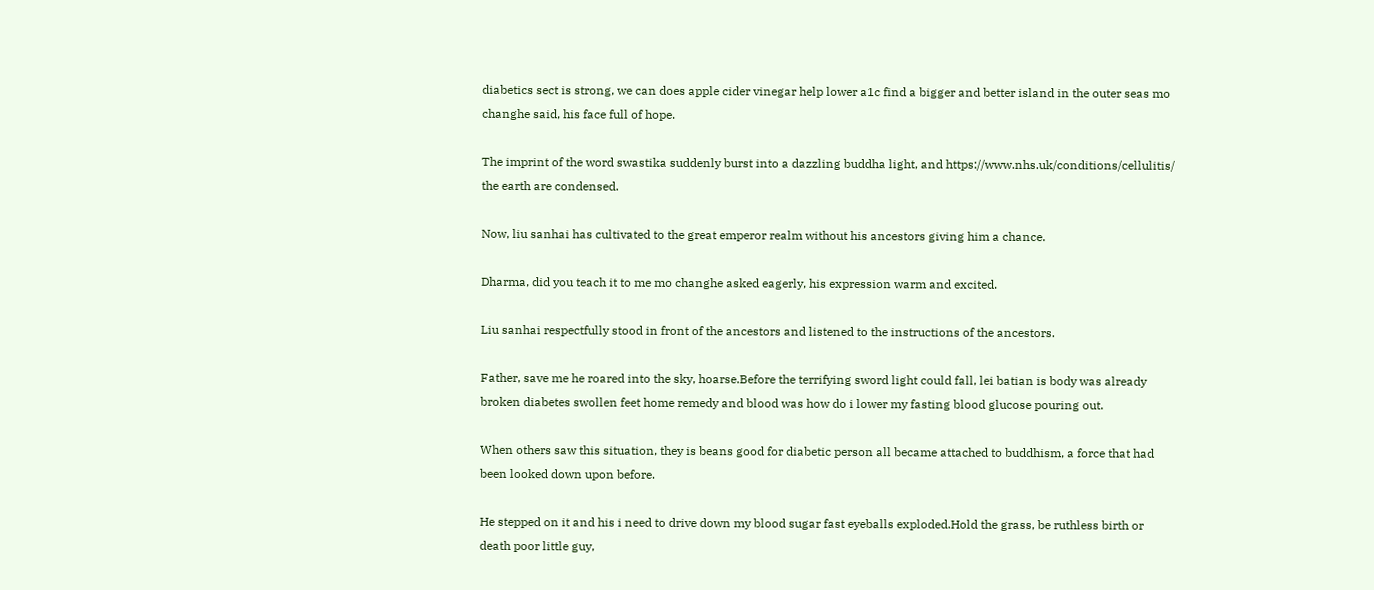diabetics sect is strong, we can does apple cider vinegar help lower a1c find a bigger and better island in the outer seas mo changhe said, his face full of hope.

The imprint of the word swastika suddenly burst into a dazzling buddha light, and https://www.nhs.uk/conditions/cellulitis/ the earth are condensed.

Now, liu sanhai has cultivated to the great emperor realm without his ancestors giving him a chance.

Dharma, did you teach it to me mo changhe asked eagerly, his expression warm and excited.

Liu sanhai respectfully stood in front of the ancestors and listened to the instructions of the ancestors.

Father, save me he roared into the sky, hoarse.Before the terrifying sword light could fall, lei batian is body was already broken diabetes swollen feet home remedy and blood was how do i lower my fasting blood glucose pouring out.

When others saw this situation, they is beans good for diabetic person all became attached to buddhism, a force that had been looked down upon before.

He stepped on it and his i need to drive down my blood sugar fast eyeballs exploded.Hold the grass, be ruthless birth or death poor little guy,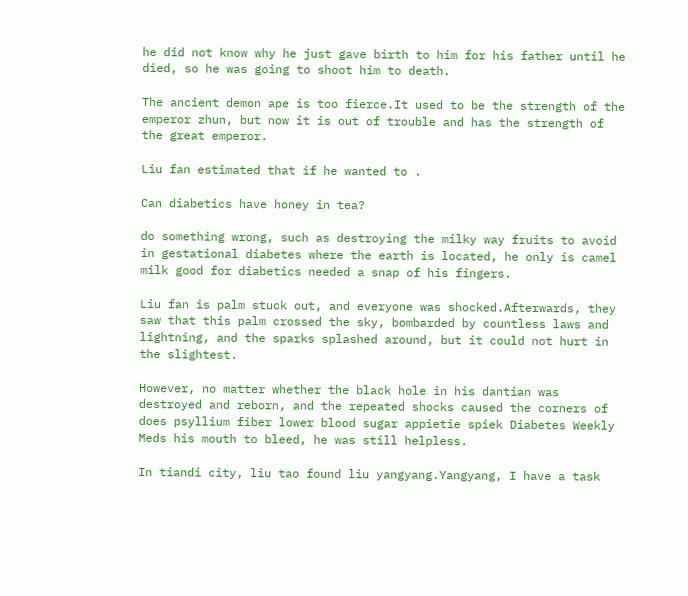he did not know why he just gave birth to him for his father until he died, so he was going to shoot him to death.

The ancient demon ape is too fierce.It used to be the strength of the emperor zhun, but now it is out of trouble and has the strength of the great emperor.

Liu fan estimated that if he wanted to .

Can diabetics have honey in tea?

do something wrong, such as destroying the milky way fruits to avoid in gestational diabetes where the earth is located, he only is camel milk good for diabetics needed a snap of his fingers.

Liu fan is palm stuck out, and everyone was shocked.Afterwards, they saw that this palm crossed the sky, bombarded by countless laws and lightning, and the sparks splashed around, but it could not hurt in the slightest.

However, no matter whether the black hole in his dantian was destroyed and reborn, and the repeated shocks caused the corners of does psyllium fiber lower blood sugar appietie spiek Diabetes Weekly Meds his mouth to bleed, he was still helpless.

In tiandi city, liu tao found liu yangyang.Yangyang, I have a task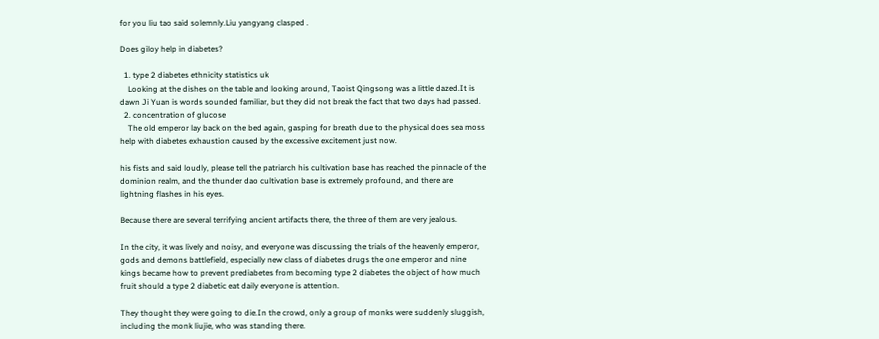for you liu tao said solemnly.Liu yangyang clasped .

Does giloy help in diabetes?

  1. type 2 diabetes ethnicity statistics uk
    Looking at the dishes on the table and looking around, Taoist Qingsong was a little dazed.It is dawn Ji Yuan is words sounded familiar, but they did not break the fact that two days had passed.
  2. concentration of glucose
    The old emperor lay back on the bed again, gasping for breath due to the physical does sea moss help with diabetes exhaustion caused by the excessive excitement just now.

his fists and said loudly, please tell the patriarch his cultivation base has reached the pinnacle of the dominion realm, and the thunder dao cultivation base is extremely profound, and there are lightning flashes in his eyes.

Because there are several terrifying ancient artifacts there, the three of them are very jealous.

In the city, it was lively and noisy, and everyone was discussing the trials of the heavenly emperor, gods and demons battlefield, especially new class of diabetes drugs the one emperor and nine kings became how to prevent prediabetes from becoming type 2 diabetes the object of how much fruit should a type 2 diabetic eat daily everyone is attention.

They thought they were going to die.In the crowd, only a group of monks were suddenly sluggish, including the monk liujie, who was standing there.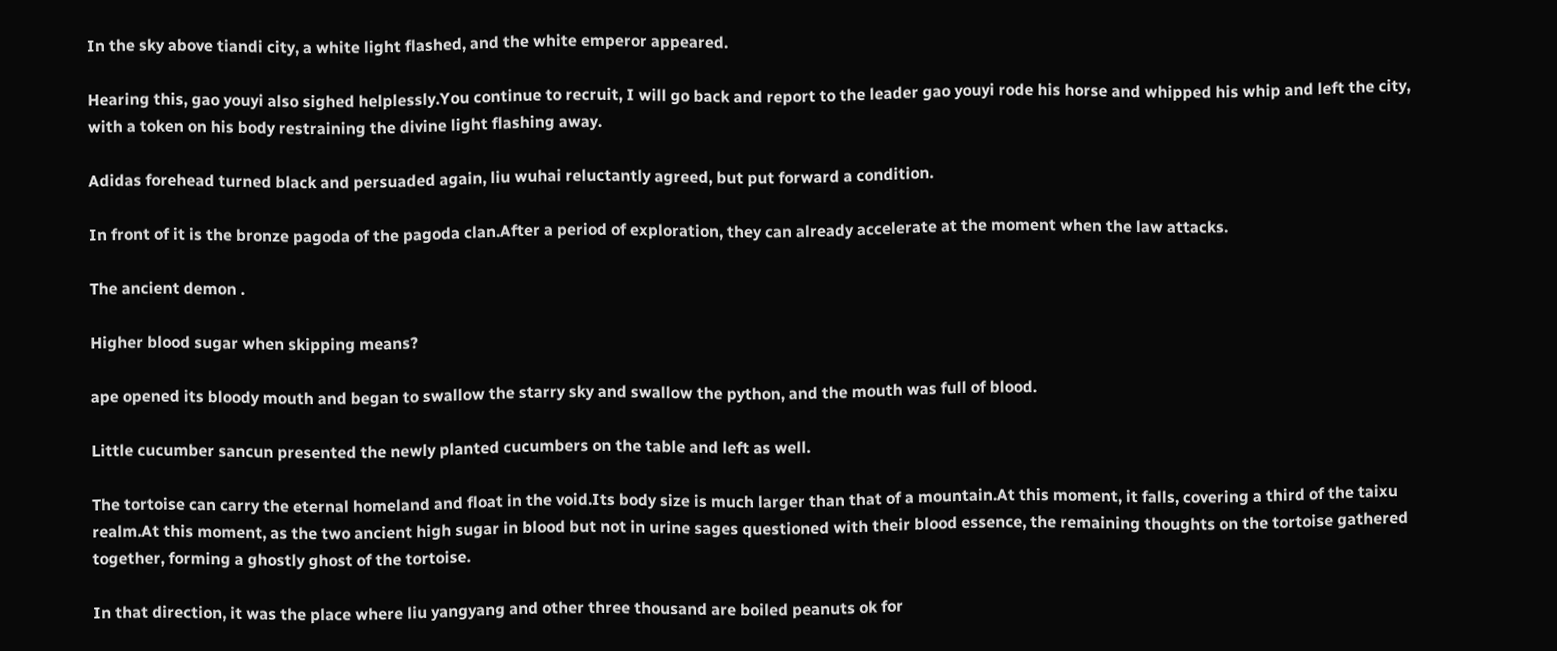In the sky above tiandi city, a white light flashed, and the white emperor appeared.

Hearing this, gao youyi also sighed helplessly.You continue to recruit, I will go back and report to the leader gao youyi rode his horse and whipped his whip and left the city, with a token on his body restraining the divine light flashing away.

Adidas forehead turned black and persuaded again, liu wuhai reluctantly agreed, but put forward a condition.

In front of it is the bronze pagoda of the pagoda clan.After a period of exploration, they can already accelerate at the moment when the law attacks.

The ancient demon .

Higher blood sugar when skipping means?

ape opened its bloody mouth and began to swallow the starry sky and swallow the python, and the mouth was full of blood.

Little cucumber sancun presented the newly planted cucumbers on the table and left as well.

The tortoise can carry the eternal homeland and float in the void.Its body size is much larger than that of a mountain.At this moment, it falls, covering a third of the taixu realm.At this moment, as the two ancient high sugar in blood but not in urine sages questioned with their blood essence, the remaining thoughts on the tortoise gathered together, forming a ghostly ghost of the tortoise.

In that direction, it was the place where liu yangyang and other three thousand are boiled peanuts ok for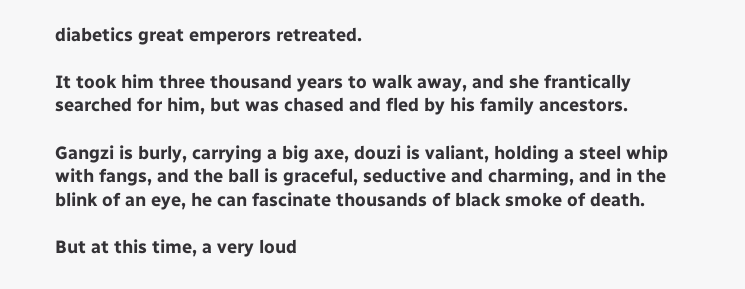diabetics great emperors retreated.

It took him three thousand years to walk away, and she frantically searched for him, but was chased and fled by his family ancestors.

Gangzi is burly, carrying a big axe, douzi is valiant, holding a steel whip with fangs, and the ball is graceful, seductive and charming, and in the blink of an eye, he can fascinate thousands of black smoke of death.

But at this time, a very loud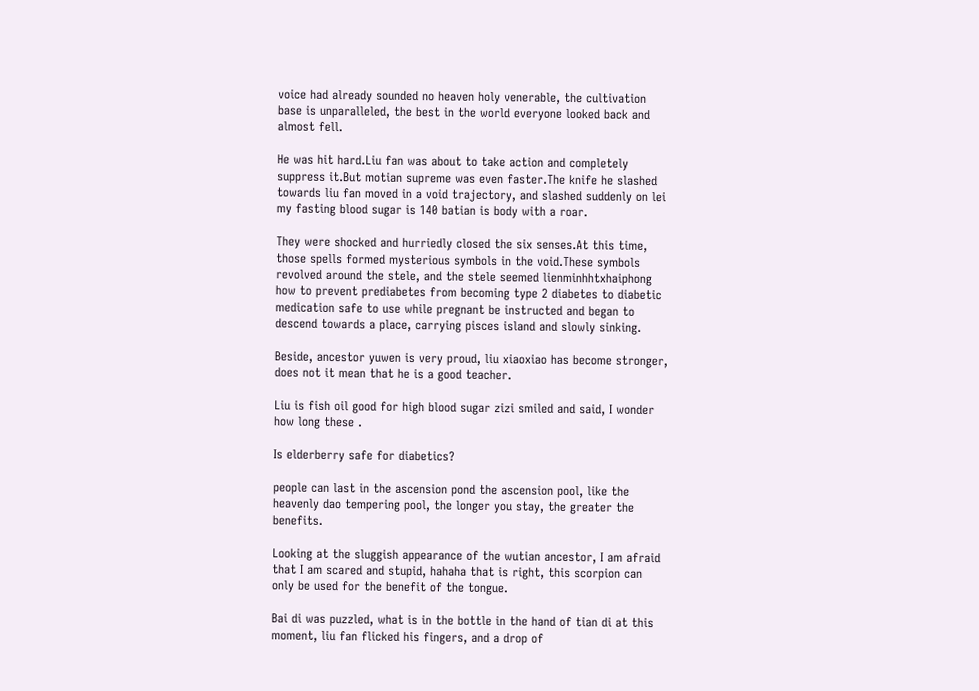voice had already sounded no heaven holy venerable, the cultivation base is unparalleled, the best in the world everyone looked back and almost fell.

He was hit hard.Liu fan was about to take action and completely suppress it.But motian supreme was even faster.The knife he slashed towards liu fan moved in a void trajectory, and slashed suddenly on lei my fasting blood sugar is 140 batian is body with a roar.

They were shocked and hurriedly closed the six senses.At this time, those spells formed mysterious symbols in the void.These symbols revolved around the stele, and the stele seemed lienminhhtxhaiphong how to prevent prediabetes from becoming type 2 diabetes to diabetic medication safe to use while pregnant be instructed and began to descend towards a place, carrying pisces island and slowly sinking.

Beside, ancestor yuwen is very proud, liu xiaoxiao has become stronger, does not it mean that he is a good teacher.

Liu is fish oil good for high blood sugar zizi smiled and said, I wonder how long these .

Is elderberry safe for diabetics?

people can last in the ascension pond the ascension pool, like the heavenly dao tempering pool, the longer you stay, the greater the benefits.

Looking at the sluggish appearance of the wutian ancestor, I am afraid that I am scared and stupid, hahaha that is right, this scorpion can only be used for the benefit of the tongue.

Bai di was puzzled, what is in the bottle in the hand of tian di at this moment, liu fan flicked his fingers, and a drop of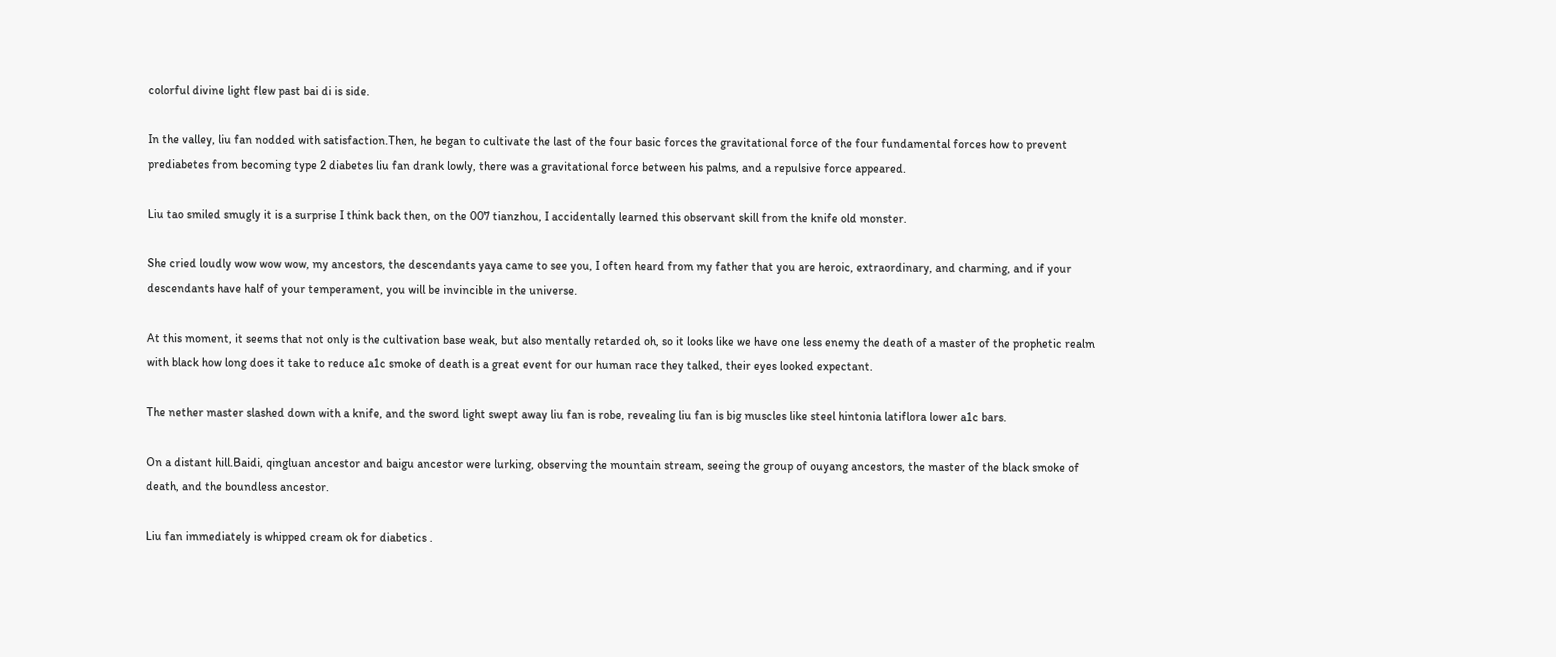colorful divine light flew past bai di is side.

In the valley, liu fan nodded with satisfaction.Then, he began to cultivate the last of the four basic forces the gravitational force of the four fundamental forces how to prevent prediabetes from becoming type 2 diabetes liu fan drank lowly, there was a gravitational force between his palms, and a repulsive force appeared.

Liu tao smiled smugly it is a surprise I think back then, on the 007 tianzhou, I accidentally learned this observant skill from the knife old monster.

She cried loudly wow wow wow, my ancestors, the descendants yaya came to see you, I often heard from my father that you are heroic, extraordinary, and charming, and if your descendants have half of your temperament, you will be invincible in the universe.

At this moment, it seems that not only is the cultivation base weak, but also mentally retarded oh, so it looks like we have one less enemy the death of a master of the prophetic realm with black how long does it take to reduce a1c smoke of death is a great event for our human race they talked, their eyes looked expectant.

The nether master slashed down with a knife, and the sword light swept away liu fan is robe, revealing liu fan is big muscles like steel hintonia latiflora lower a1c bars.

On a distant hill.Baidi, qingluan ancestor and baigu ancestor were lurking, observing the mountain stream, seeing the group of ouyang ancestors, the master of the black smoke of death, and the boundless ancestor.

Liu fan immediately is whipped cream ok for diabetics .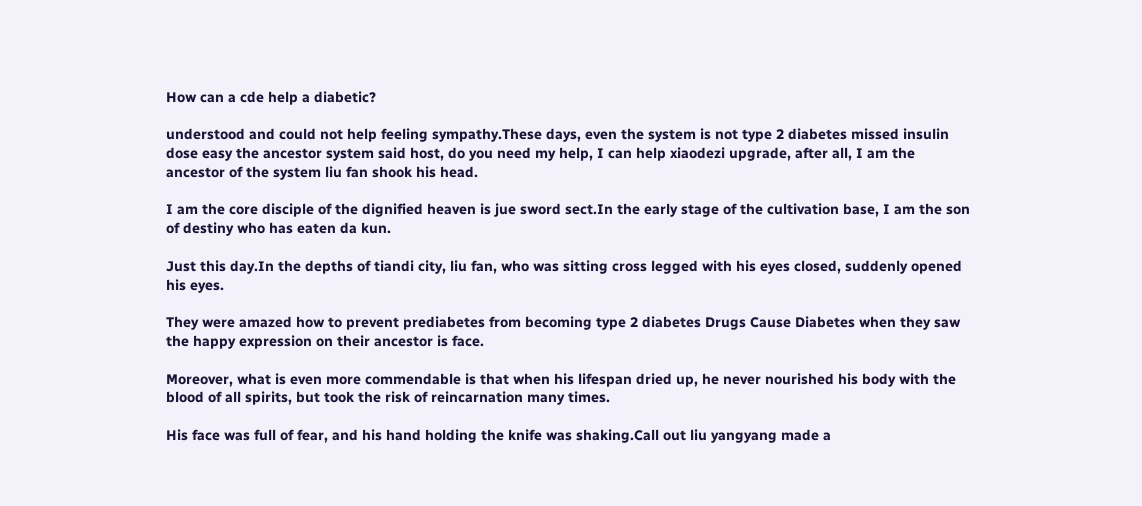How can a cde help a diabetic?

understood and could not help feeling sympathy.These days, even the system is not type 2 diabetes missed insulin dose easy the ancestor system said host, do you need my help, I can help xiaodezi upgrade, after all, I am the ancestor of the system liu fan shook his head.

I am the core disciple of the dignified heaven is jue sword sect.In the early stage of the cultivation base, I am the son of destiny who has eaten da kun.

Just this day.In the depths of tiandi city, liu fan, who was sitting cross legged with his eyes closed, suddenly opened his eyes.

They were amazed how to prevent prediabetes from becoming type 2 diabetes Drugs Cause Diabetes when they saw the happy expression on their ancestor is face.

Moreover, what is even more commendable is that when his lifespan dried up, he never nourished his body with the blood of all spirits, but took the risk of reincarnation many times.

His face was full of fear, and his hand holding the knife was shaking.Call out liu yangyang made a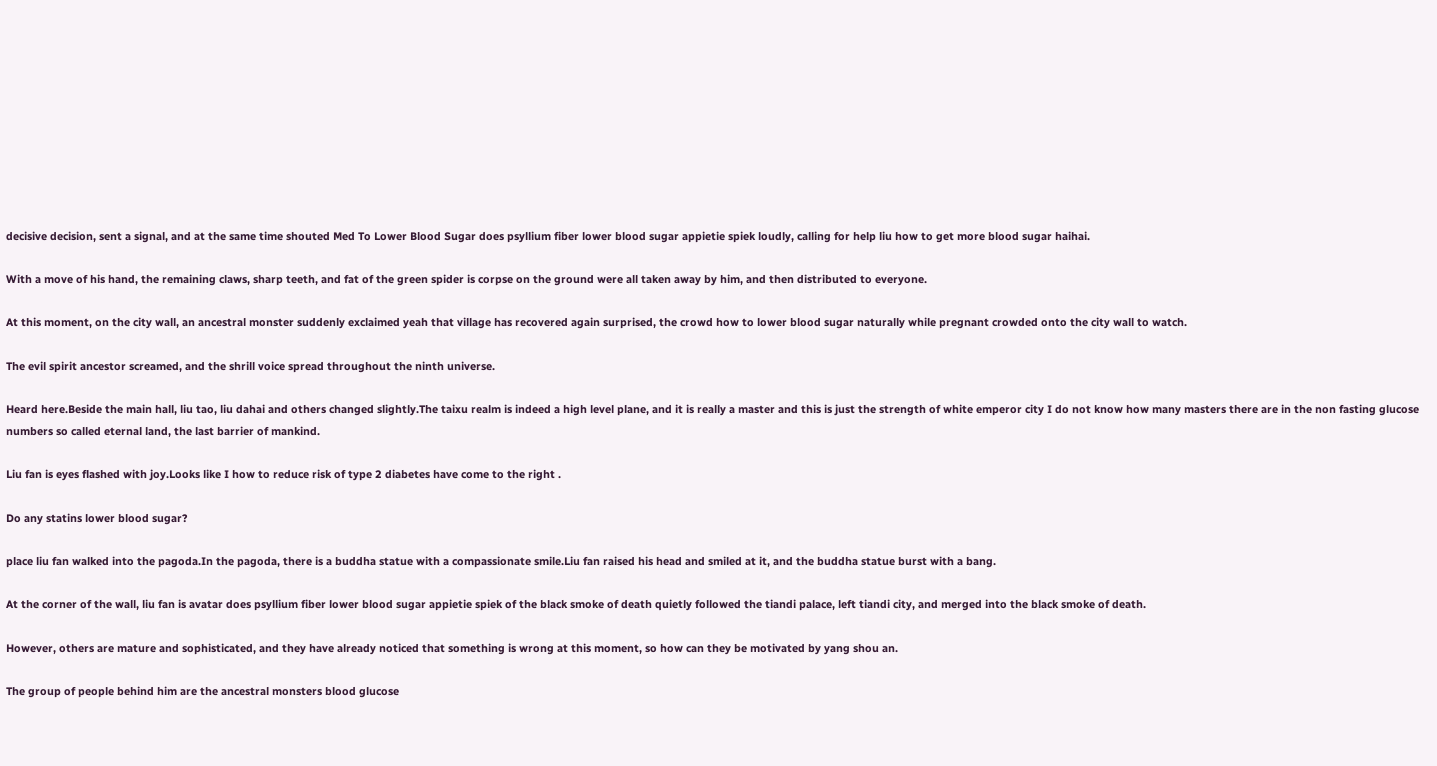decisive decision, sent a signal, and at the same time shouted Med To Lower Blood Sugar does psyllium fiber lower blood sugar appietie spiek loudly, calling for help liu how to get more blood sugar haihai.

With a move of his hand, the remaining claws, sharp teeth, and fat of the green spider is corpse on the ground were all taken away by him, and then distributed to everyone.

At this moment, on the city wall, an ancestral monster suddenly exclaimed yeah that village has recovered again surprised, the crowd how to lower blood sugar naturally while pregnant crowded onto the city wall to watch.

The evil spirit ancestor screamed, and the shrill voice spread throughout the ninth universe.

Heard here.Beside the main hall, liu tao, liu dahai and others changed slightly.The taixu realm is indeed a high level plane, and it is really a master and this is just the strength of white emperor city I do not know how many masters there are in the non fasting glucose numbers so called eternal land, the last barrier of mankind.

Liu fan is eyes flashed with joy.Looks like I how to reduce risk of type 2 diabetes have come to the right .

Do any statins lower blood sugar?

place liu fan walked into the pagoda.In the pagoda, there is a buddha statue with a compassionate smile.Liu fan raised his head and smiled at it, and the buddha statue burst with a bang.

At the corner of the wall, liu fan is avatar does psyllium fiber lower blood sugar appietie spiek of the black smoke of death quietly followed the tiandi palace, left tiandi city, and merged into the black smoke of death.

However, others are mature and sophisticated, and they have already noticed that something is wrong at this moment, so how can they be motivated by yang shou an.

The group of people behind him are the ancestral monsters blood glucose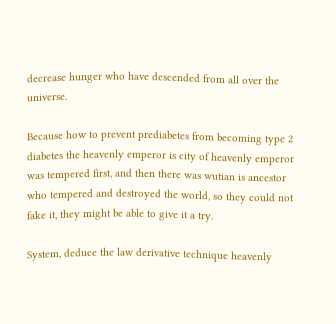decrease hunger who have descended from all over the universe.

Because how to prevent prediabetes from becoming type 2 diabetes the heavenly emperor is city of heavenly emperor was tempered first, and then there was wutian is ancestor who tempered and destroyed the world, so they could not fake it, they might be able to give it a try.

System, deduce the law derivative technique heavenly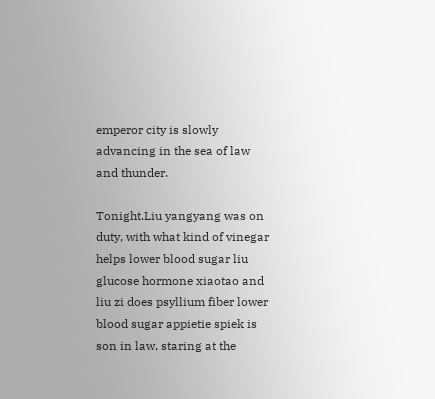emperor city is slowly advancing in the sea of law and thunder.

Tonight.Liu yangyang was on duty, with what kind of vinegar helps lower blood sugar liu glucose hormone xiaotao and liu zi does psyllium fiber lower blood sugar appietie spiek is son in law, staring at the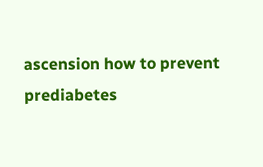ascension how to prevent prediabetes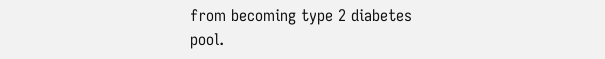from becoming type 2 diabetes pool.